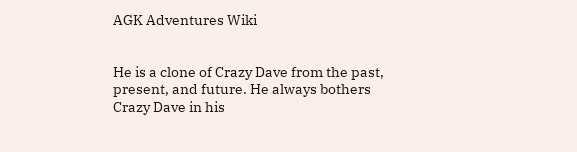AGK Adventures Wiki


He is a clone of Crazy Dave from the past, present, and future. He always bothers Crazy Dave in his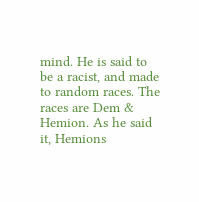mind. He is said to be a racist, and made to random races. The races are Dem & Hemion. As he said it, Hemions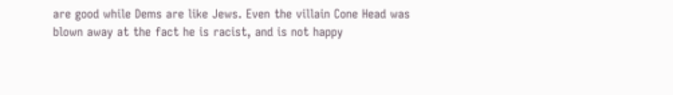are good while Dems are like Jews. Even the villain Cone Head was blown away at the fact he is racist, and is not happy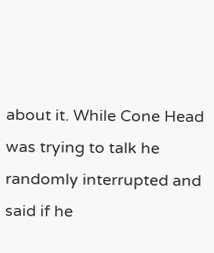about it. While Cone Head was trying to talk he randomly interrupted and said if he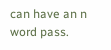can have an n word pass.